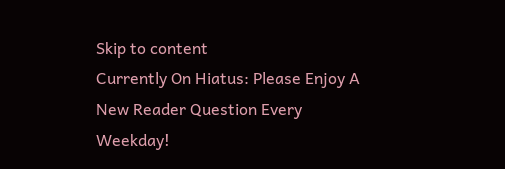Skip to content
Currently On Hiatus: Please Enjoy A New Reader Question Every Weekday!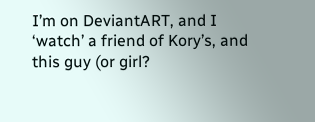I’m on DeviantART, and I ‘watch’ a friend of Kory’s, and this guy (or girl?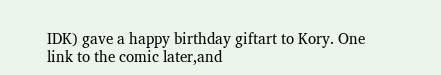IDK) gave a happy birthday giftart to Kory. One link to the comic later,and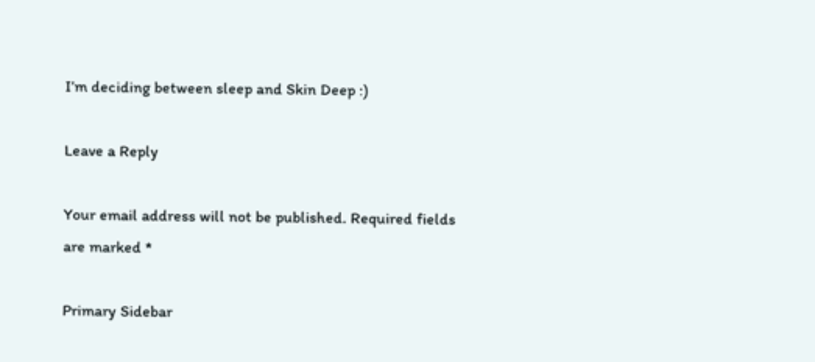I’m deciding between sleep and Skin Deep :)

Leave a Reply

Your email address will not be published. Required fields are marked *

Primary Sidebar